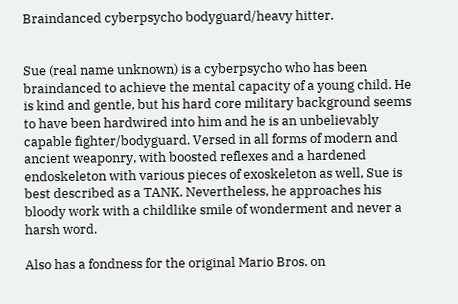Braindanced cyberpsycho bodyguard/heavy hitter.


Sue (real name unknown) is a cyberpsycho who has been braindanced to achieve the mental capacity of a young child. He is kind and gentle, but his hard core military background seems to have been hardwired into him and he is an unbelievably capable fighter/bodyguard. Versed in all forms of modern and ancient weaponry, with boosted reflexes and a hardened endoskeleton with various pieces of exoskeleton as well, Sue is best described as a TANK. Nevertheless, he approaches his bloody work with a childlike smile of wonderment and never a harsh word.

Also has a fondness for the original Mario Bros. on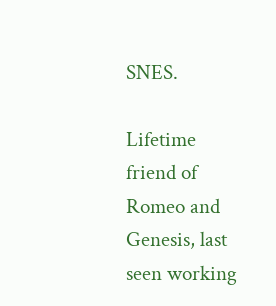SNES.

Lifetime friend of Romeo and Genesis, last seen working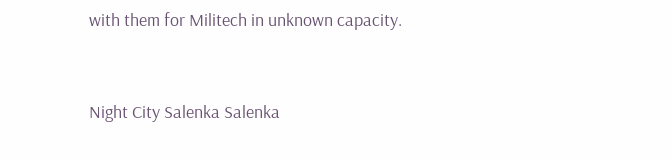with them for Militech in unknown capacity.


Night City Salenka Salenka